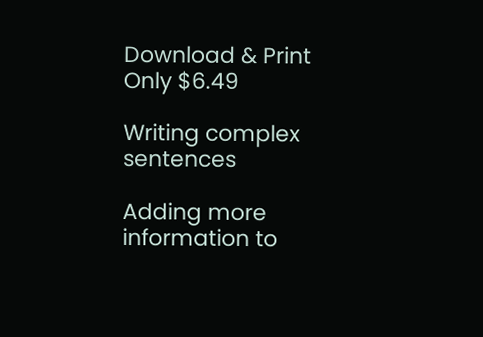Download & Print
Only $6.49

Writing complex sentences

Adding more information to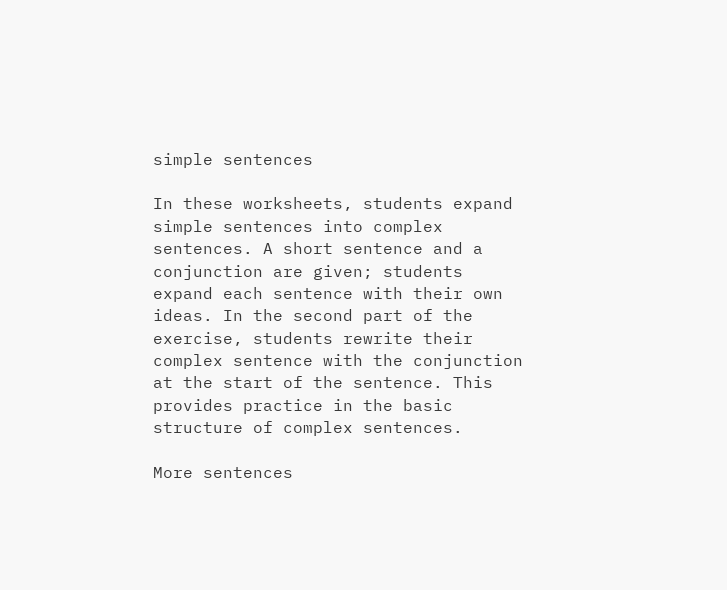simple sentences

In these worksheets, students expand simple sentences into complex sentences. A short sentence and a conjunction are given; students expand each sentence with their own ideas. In the second part of the exercise, students rewrite their complex sentence with the conjunction at the start of the sentence. This provides practice in the basic structure of complex sentences.

More sentences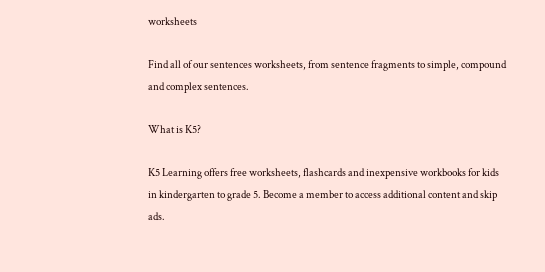worksheets

Find all of our sentences worksheets, from sentence fragments to simple, compound and complex sentences.

What is K5?

K5 Learning offers free worksheets, flashcards and inexpensive workbooks for kids in kindergarten to grade 5. Become a member to access additional content and skip ads.